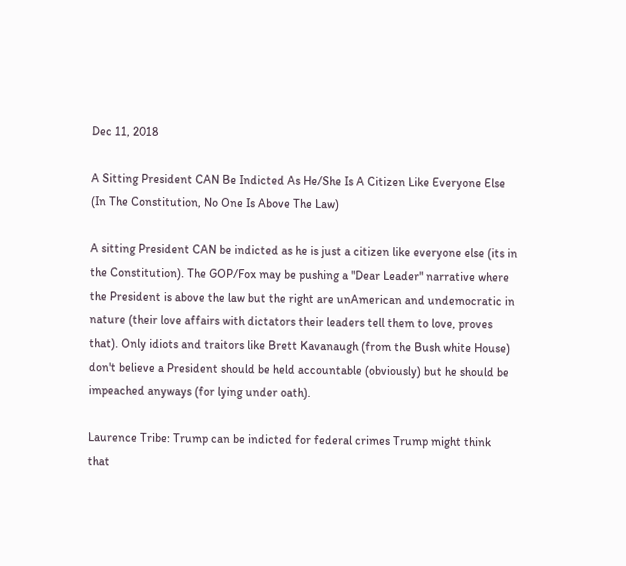Dec 11, 2018

A Sitting President CAN Be Indicted As He/She Is A Citizen Like Everyone Else (In The Constitution, No One Is Above The Law)

A sitting President CAN be indicted as he is just a citizen like everyone else (its in the Constitution). The GOP/Fox may be pushing a "Dear Leader" narrative where the President is above the law but the right are unAmerican and undemocratic in nature (their love affairs with dictators their leaders tell them to love, proves that). Only idiots and traitors like Brett Kavanaugh (from the Bush white House) don't believe a President should be held accountable (obviously) but he should be impeached anyways (for lying under oath).

Laurence Tribe: Trump can be indicted for federal crimes Trump might think that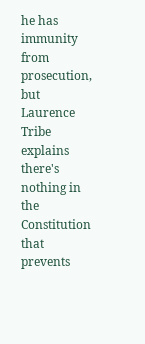he has immunity from prosecution, but Laurence Tribe explains there's nothing in the Constitution that prevents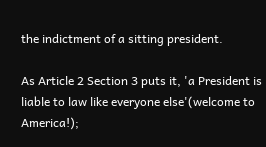the indictment of a sitting president.

As Article 2 Section 3 puts it, 'a President is liable to law like everyone else'(welcome to America!);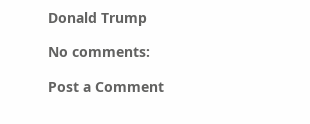Donald Trump

No comments:

Post a Comment